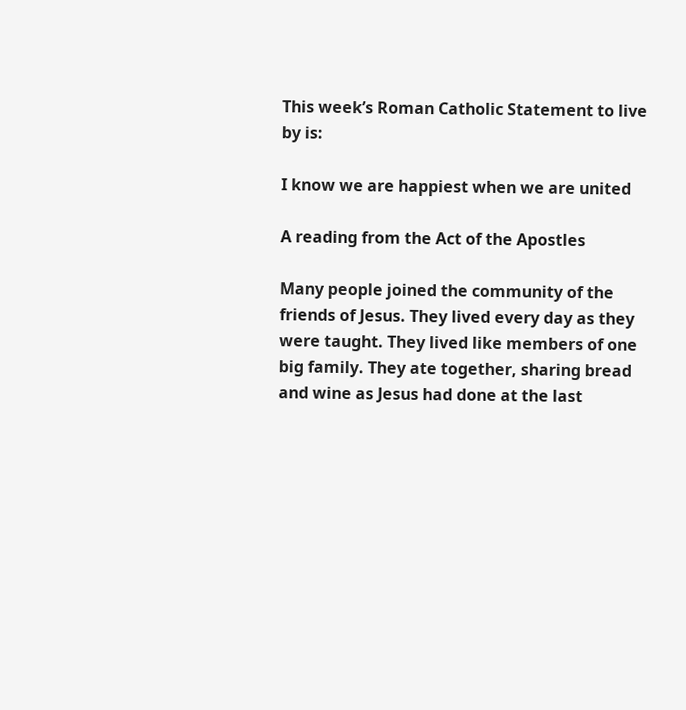This week’s Roman Catholic Statement to live by is:

I know we are happiest when we are united

A reading from the Act of the Apostles

Many people joined the community of the friends of Jesus. They lived every day as they were taught. They lived like members of one big family. They ate together, sharing bread and wine as Jesus had done at the last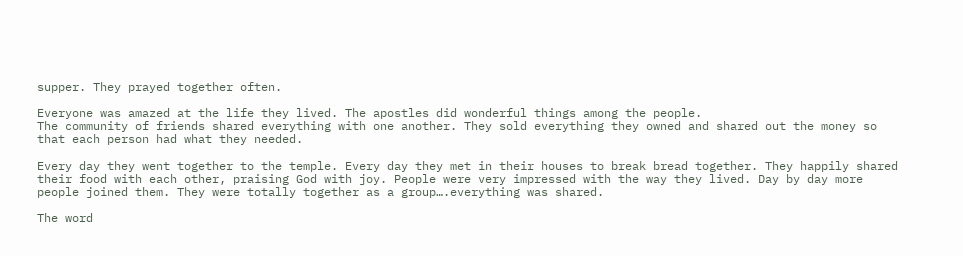supper. They prayed together often.

Everyone was amazed at the life they lived. The apostles did wonderful things among the people.
The community of friends shared everything with one another. They sold everything they owned and shared out the money so that each person had what they needed.

Every day they went together to the temple. Every day they met in their houses to break bread together. They happily shared their food with each other, praising God with joy. People were very impressed with the way they lived. Day by day more people joined them. They were totally together as a group….everything was shared.

The word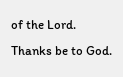of the Lord.
Thanks be to God.